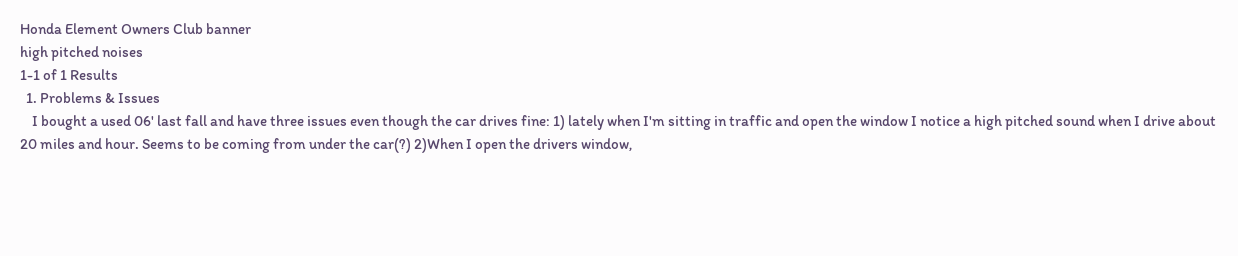Honda Element Owners Club banner
high pitched noises
1-1 of 1 Results
  1. Problems & Issues
    I bought a used 06' last fall and have three issues even though the car drives fine: 1) lately when I'm sitting in traffic and open the window I notice a high pitched sound when I drive about 20 miles and hour. Seems to be coming from under the car(?) 2)When I open the drivers window,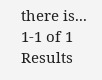there is...
1-1 of 1 Results